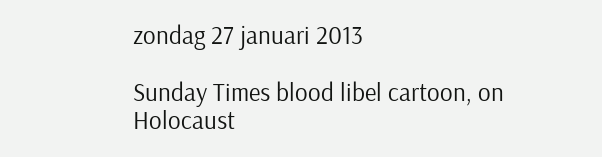zondag 27 januari 2013

Sunday Times blood libel cartoon, on Holocaust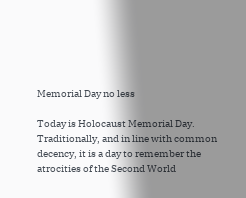Memorial Day no less

Today is Holocaust Memorial Day. Traditionally, and in line with common decency, it is a day to remember the atrocities of the Second World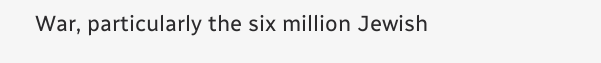War, particularly the six million Jewish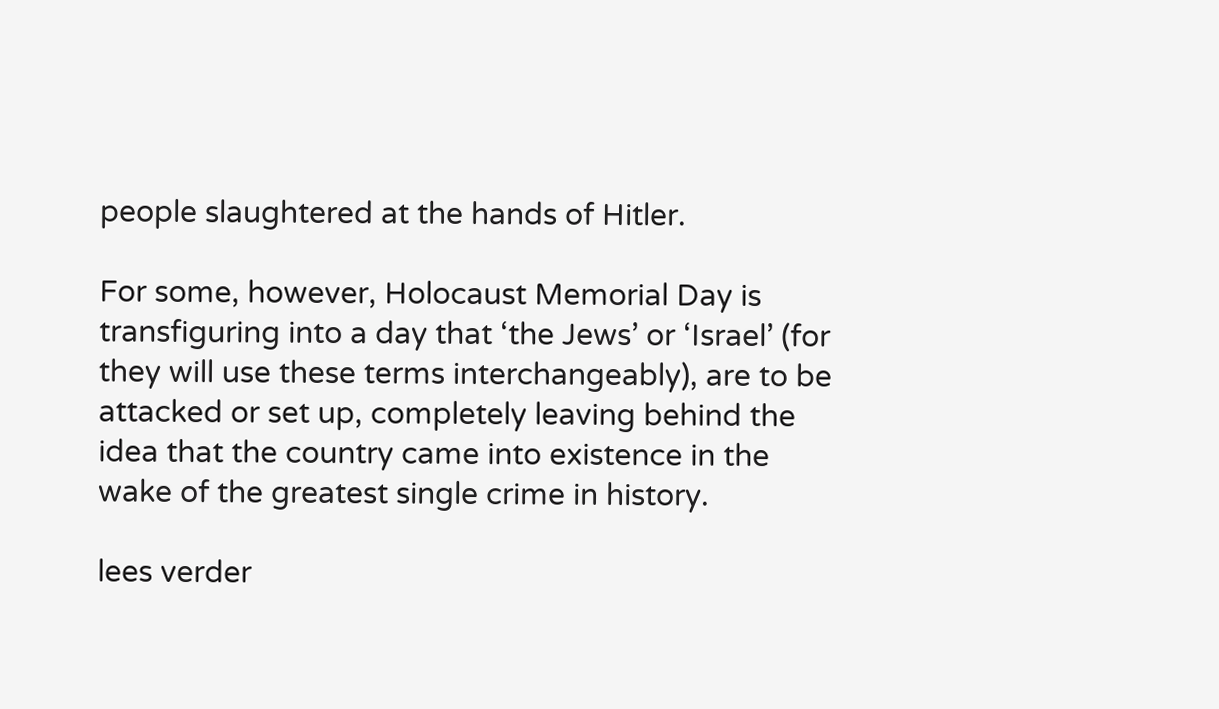people slaughtered at the hands of Hitler.

For some, however, Holocaust Memorial Day is transfiguring into a day that ‘the Jews’ or ‘Israel’ (for they will use these terms interchangeably), are to be attacked or set up, completely leaving behind the idea that the country came into existence in the wake of the greatest single crime in history.

lees verder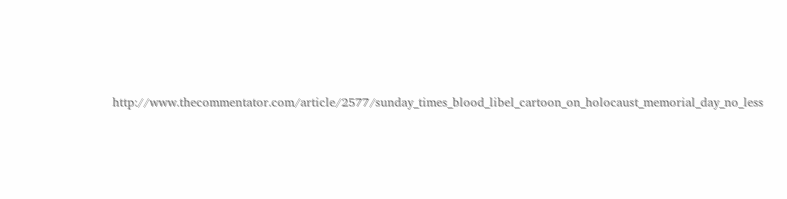http://www.thecommentator.com/article/2577/sunday_times_blood_libel_cartoon_on_holocaust_memorial_day_no_less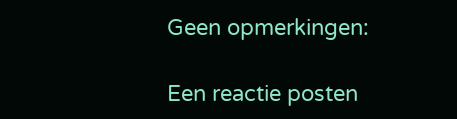Geen opmerkingen:

Een reactie posten